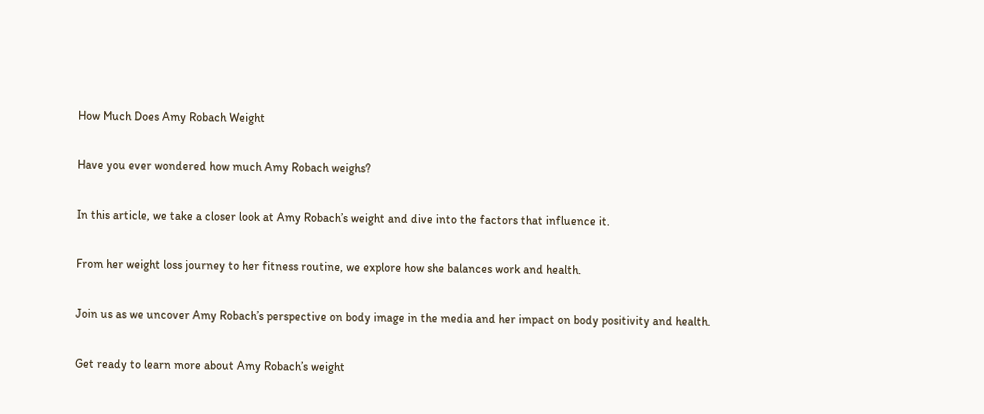How Much Does Amy Robach Weight

Have you ever wondered how much Amy Robach weighs?

In this article, we take a closer look at Amy Robach’s weight and dive into the factors that influence it.

From her weight loss journey to her fitness routine, we explore how she balances work and health.

Join us as we uncover Amy Robach’s perspective on body image in the media and her impact on body positivity and health.

Get ready to learn more about Amy Robach’s weight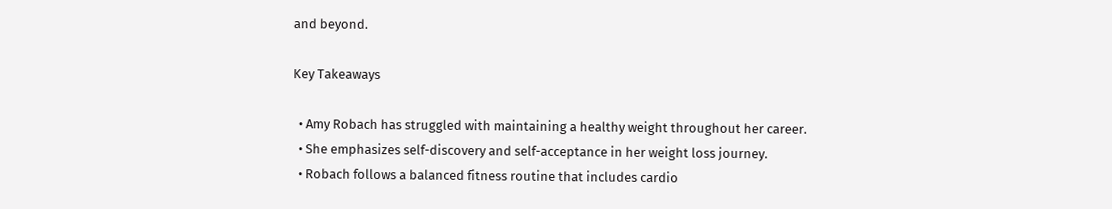and beyond.

Key Takeaways

  • Amy Robach has struggled with maintaining a healthy weight throughout her career.
  • She emphasizes self-discovery and self-acceptance in her weight loss journey.
  • Robach follows a balanced fitness routine that includes cardio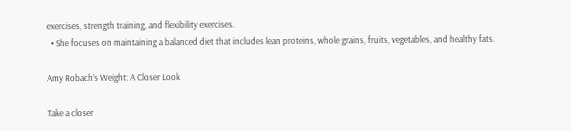exercises, strength training, and flexibility exercises.
  • She focuses on maintaining a balanced diet that includes lean proteins, whole grains, fruits, vegetables, and healthy fats.

Amy Robach’s Weight: A Closer Look

Take a closer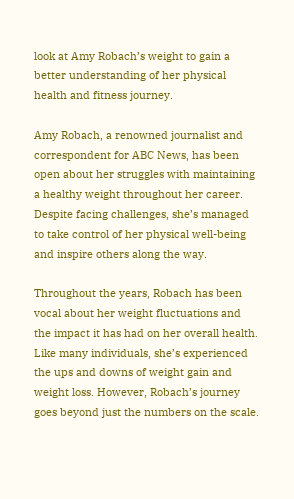look at Amy Robach’s weight to gain a better understanding of her physical health and fitness journey.

Amy Robach, a renowned journalist and correspondent for ABC News, has been open about her struggles with maintaining a healthy weight throughout her career. Despite facing challenges, she’s managed to take control of her physical well-being and inspire others along the way.

Throughout the years, Robach has been vocal about her weight fluctuations and the impact it has had on her overall health. Like many individuals, she’s experienced the ups and downs of weight gain and weight loss. However, Robach’s journey goes beyond just the numbers on the scale.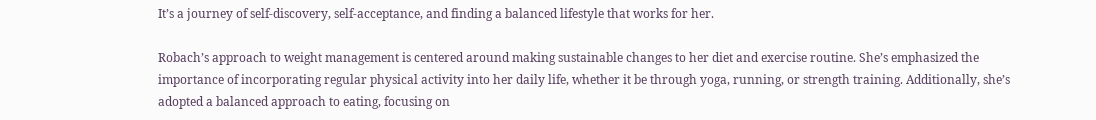It’s a journey of self-discovery, self-acceptance, and finding a balanced lifestyle that works for her.

Robach’s approach to weight management is centered around making sustainable changes to her diet and exercise routine. She’s emphasized the importance of incorporating regular physical activity into her daily life, whether it be through yoga, running, or strength training. Additionally, she’s adopted a balanced approach to eating, focusing on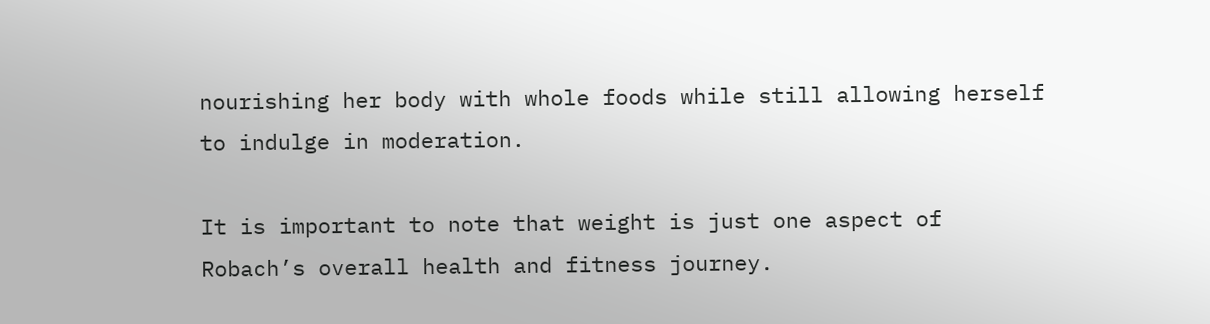nourishing her body with whole foods while still allowing herself to indulge in moderation.

It is important to note that weight is just one aspect of Robach’s overall health and fitness journey.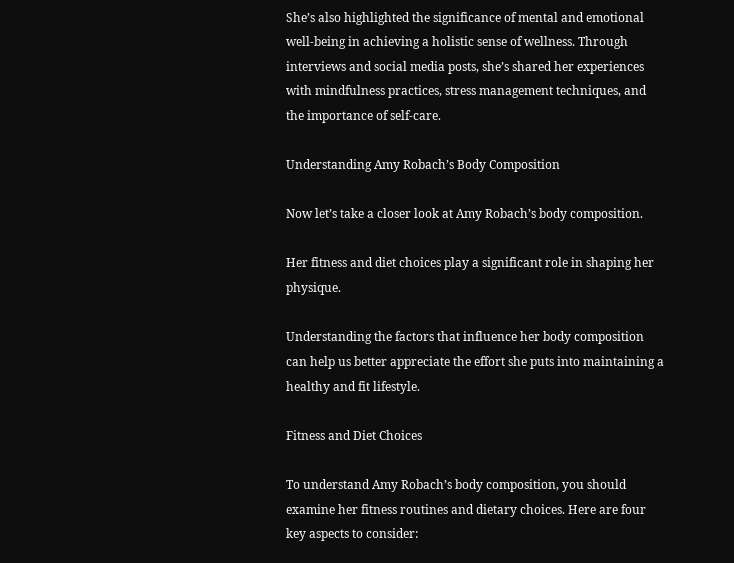She’s also highlighted the significance of mental and emotional well-being in achieving a holistic sense of wellness. Through interviews and social media posts, she’s shared her experiences with mindfulness practices, stress management techniques, and the importance of self-care.

Understanding Amy Robach’s Body Composition

Now let’s take a closer look at Amy Robach’s body composition.

Her fitness and diet choices play a significant role in shaping her physique.

Understanding the factors that influence her body composition can help us better appreciate the effort she puts into maintaining a healthy and fit lifestyle.

Fitness and Diet Choices

To understand Amy Robach’s body composition, you should examine her fitness routines and dietary choices. Here are four key aspects to consider: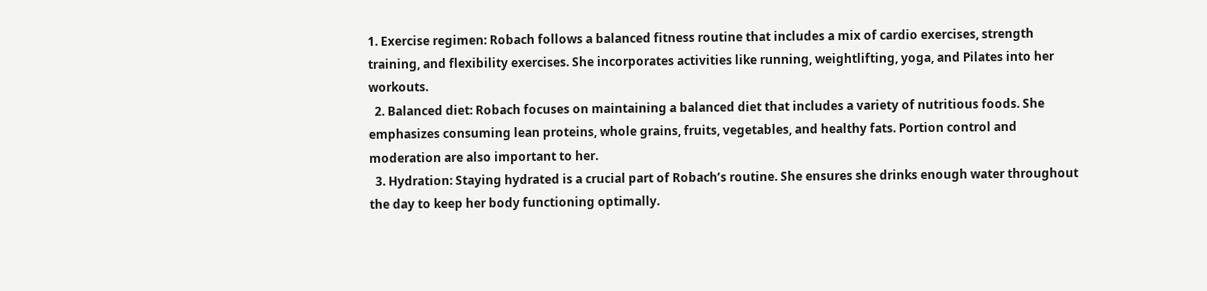1. Exercise regimen: Robach follows a balanced fitness routine that includes a mix of cardio exercises, strength training, and flexibility exercises. She incorporates activities like running, weightlifting, yoga, and Pilates into her workouts.
  2. Balanced diet: Robach focuses on maintaining a balanced diet that includes a variety of nutritious foods. She emphasizes consuming lean proteins, whole grains, fruits, vegetables, and healthy fats. Portion control and moderation are also important to her.
  3. Hydration: Staying hydrated is a crucial part of Robach’s routine. She ensures she drinks enough water throughout the day to keep her body functioning optimally.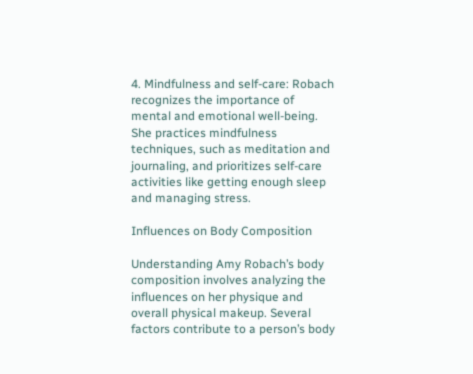4. Mindfulness and self-care: Robach recognizes the importance of mental and emotional well-being. She practices mindfulness techniques, such as meditation and journaling, and prioritizes self-care activities like getting enough sleep and managing stress.

Influences on Body Composition

Understanding Amy Robach’s body composition involves analyzing the influences on her physique and overall physical makeup. Several factors contribute to a person’s body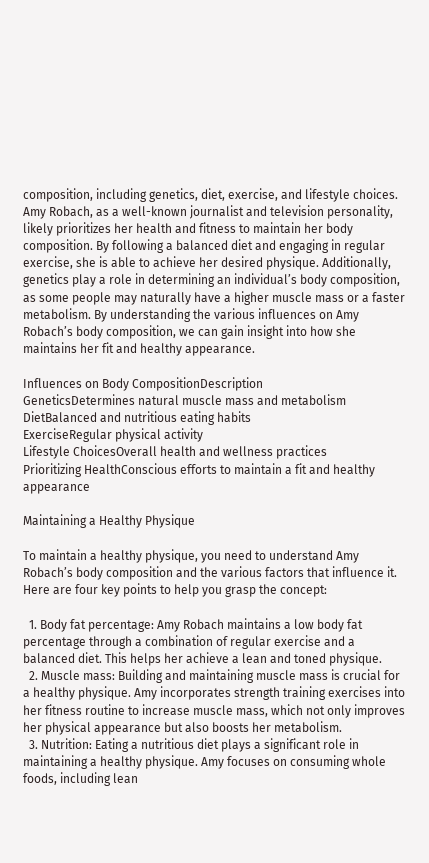composition, including genetics, diet, exercise, and lifestyle choices. Amy Robach, as a well-known journalist and television personality, likely prioritizes her health and fitness to maintain her body composition. By following a balanced diet and engaging in regular exercise, she is able to achieve her desired physique. Additionally, genetics play a role in determining an individual’s body composition, as some people may naturally have a higher muscle mass or a faster metabolism. By understanding the various influences on Amy Robach’s body composition, we can gain insight into how she maintains her fit and healthy appearance.

Influences on Body CompositionDescription
GeneticsDetermines natural muscle mass and metabolism
DietBalanced and nutritious eating habits
ExerciseRegular physical activity
Lifestyle ChoicesOverall health and wellness practices
Prioritizing HealthConscious efforts to maintain a fit and healthy appearance

Maintaining a Healthy Physique

To maintain a healthy physique, you need to understand Amy Robach’s body composition and the various factors that influence it. Here are four key points to help you grasp the concept:

  1. Body fat percentage: Amy Robach maintains a low body fat percentage through a combination of regular exercise and a balanced diet. This helps her achieve a lean and toned physique.
  2. Muscle mass: Building and maintaining muscle mass is crucial for a healthy physique. Amy incorporates strength training exercises into her fitness routine to increase muscle mass, which not only improves her physical appearance but also boosts her metabolism.
  3. Nutrition: Eating a nutritious diet plays a significant role in maintaining a healthy physique. Amy focuses on consuming whole foods, including lean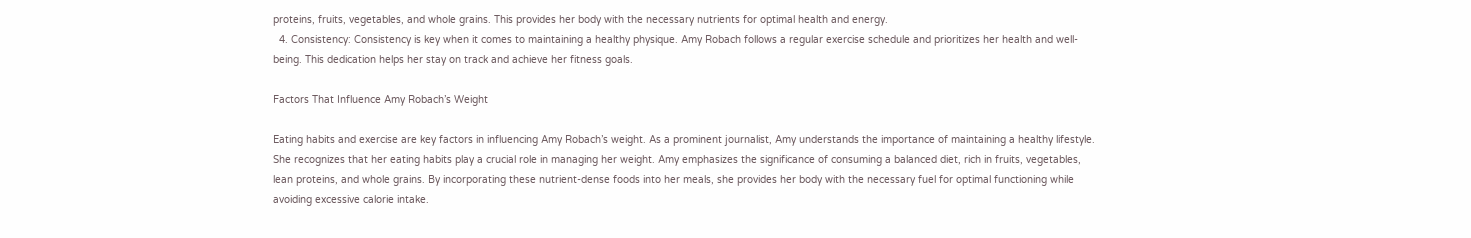proteins, fruits, vegetables, and whole grains. This provides her body with the necessary nutrients for optimal health and energy.
  4. Consistency: Consistency is key when it comes to maintaining a healthy physique. Amy Robach follows a regular exercise schedule and prioritizes her health and well-being. This dedication helps her stay on track and achieve her fitness goals.

Factors That Influence Amy Robach’s Weight

Eating habits and exercise are key factors in influencing Amy Robach’s weight. As a prominent journalist, Amy understands the importance of maintaining a healthy lifestyle. She recognizes that her eating habits play a crucial role in managing her weight. Amy emphasizes the significance of consuming a balanced diet, rich in fruits, vegetables, lean proteins, and whole grains. By incorporating these nutrient-dense foods into her meals, she provides her body with the necessary fuel for optimal functioning while avoiding excessive calorie intake.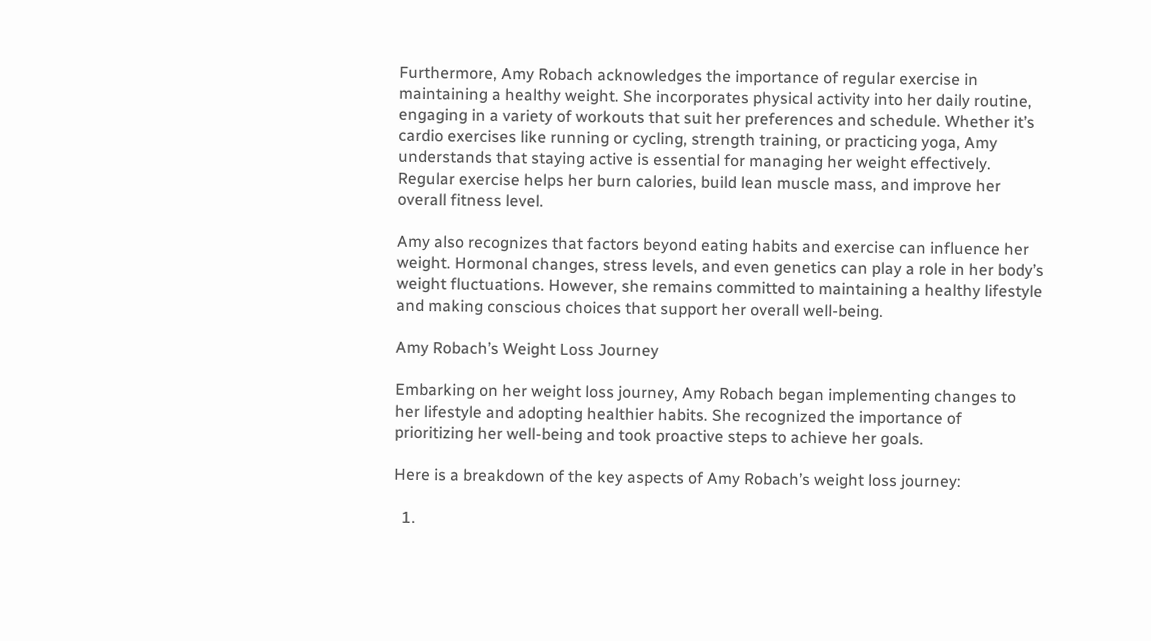Furthermore, Amy Robach acknowledges the importance of regular exercise in maintaining a healthy weight. She incorporates physical activity into her daily routine, engaging in a variety of workouts that suit her preferences and schedule. Whether it’s cardio exercises like running or cycling, strength training, or practicing yoga, Amy understands that staying active is essential for managing her weight effectively. Regular exercise helps her burn calories, build lean muscle mass, and improve her overall fitness level.

Amy also recognizes that factors beyond eating habits and exercise can influence her weight. Hormonal changes, stress levels, and even genetics can play a role in her body’s weight fluctuations. However, she remains committed to maintaining a healthy lifestyle and making conscious choices that support her overall well-being.

Amy Robach’s Weight Loss Journey

Embarking on her weight loss journey, Amy Robach began implementing changes to her lifestyle and adopting healthier habits. She recognized the importance of prioritizing her well-being and took proactive steps to achieve her goals.

Here is a breakdown of the key aspects of Amy Robach’s weight loss journey:

  1.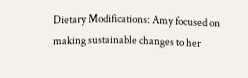Dietary Modifications: Amy focused on making sustainable changes to her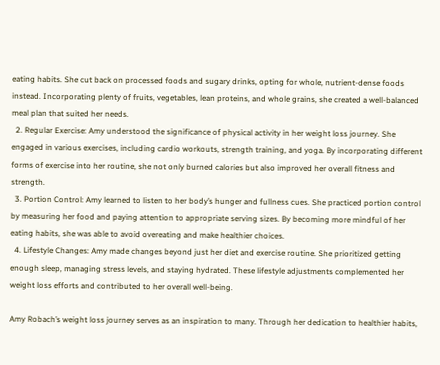eating habits. She cut back on processed foods and sugary drinks, opting for whole, nutrient-dense foods instead. Incorporating plenty of fruits, vegetables, lean proteins, and whole grains, she created a well-balanced meal plan that suited her needs.
  2. Regular Exercise: Amy understood the significance of physical activity in her weight loss journey. She engaged in various exercises, including cardio workouts, strength training, and yoga. By incorporating different forms of exercise into her routine, she not only burned calories but also improved her overall fitness and strength.
  3. Portion Control: Amy learned to listen to her body’s hunger and fullness cues. She practiced portion control by measuring her food and paying attention to appropriate serving sizes. By becoming more mindful of her eating habits, she was able to avoid overeating and make healthier choices.
  4. Lifestyle Changes: Amy made changes beyond just her diet and exercise routine. She prioritized getting enough sleep, managing stress levels, and staying hydrated. These lifestyle adjustments complemented her weight loss efforts and contributed to her overall well-being.

Amy Robach’s weight loss journey serves as an inspiration to many. Through her dedication to healthier habits,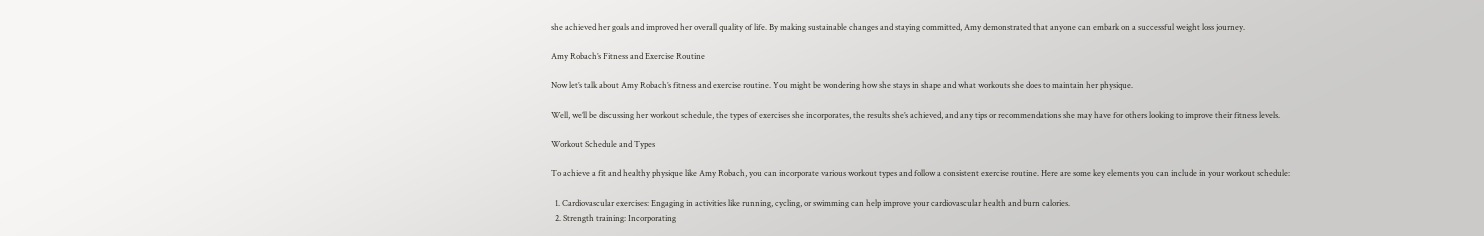she achieved her goals and improved her overall quality of life. By making sustainable changes and staying committed, Amy demonstrated that anyone can embark on a successful weight loss journey.

Amy Robach’s Fitness and Exercise Routine

Now let’s talk about Amy Robach’s fitness and exercise routine. You might be wondering how she stays in shape and what workouts she does to maintain her physique.

Well, we’ll be discussing her workout schedule, the types of exercises she incorporates, the results she’s achieved, and any tips or recommendations she may have for others looking to improve their fitness levels.

Workout Schedule and Types

To achieve a fit and healthy physique like Amy Robach, you can incorporate various workout types and follow a consistent exercise routine. Here are some key elements you can include in your workout schedule:

  1. Cardiovascular exercises: Engaging in activities like running, cycling, or swimming can help improve your cardiovascular health and burn calories.
  2. Strength training: Incorporating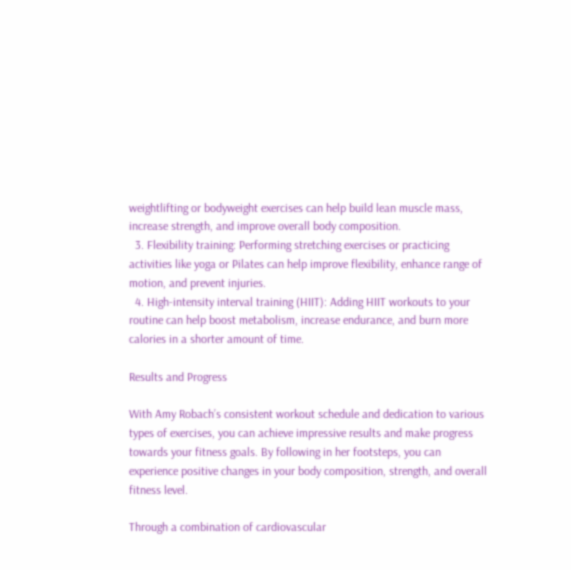weightlifting or bodyweight exercises can help build lean muscle mass, increase strength, and improve overall body composition.
  3. Flexibility training: Performing stretching exercises or practicing activities like yoga or Pilates can help improve flexibility, enhance range of motion, and prevent injuries.
  4. High-intensity interval training (HIIT): Adding HIIT workouts to your routine can help boost metabolism, increase endurance, and burn more calories in a shorter amount of time.

Results and Progress

With Amy Robach’s consistent workout schedule and dedication to various types of exercises, you can achieve impressive results and make progress towards your fitness goals. By following in her footsteps, you can experience positive changes in your body composition, strength, and overall fitness level.

Through a combination of cardiovascular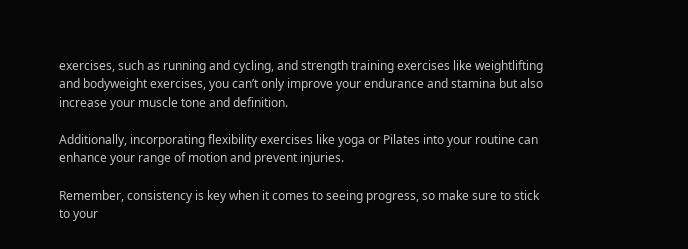exercises, such as running and cycling, and strength training exercises like weightlifting and bodyweight exercises, you can’t only improve your endurance and stamina but also increase your muscle tone and definition.

Additionally, incorporating flexibility exercises like yoga or Pilates into your routine can enhance your range of motion and prevent injuries.

Remember, consistency is key when it comes to seeing progress, so make sure to stick to your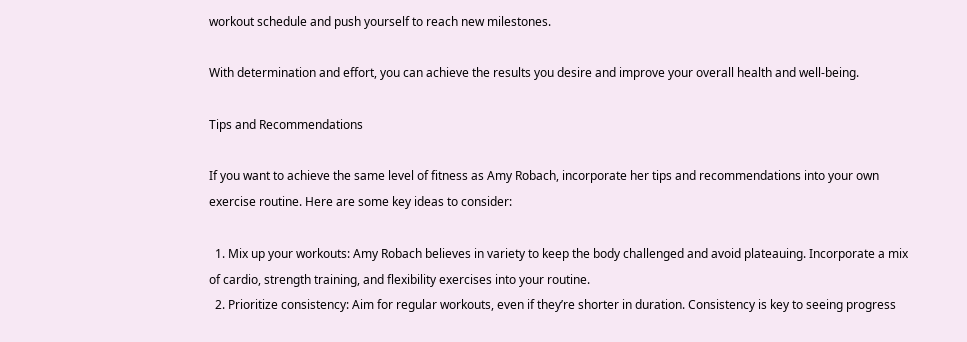workout schedule and push yourself to reach new milestones.

With determination and effort, you can achieve the results you desire and improve your overall health and well-being.

Tips and Recommendations

If you want to achieve the same level of fitness as Amy Robach, incorporate her tips and recommendations into your own exercise routine. Here are some key ideas to consider:

  1. Mix up your workouts: Amy Robach believes in variety to keep the body challenged and avoid plateauing. Incorporate a mix of cardio, strength training, and flexibility exercises into your routine.
  2. Prioritize consistency: Aim for regular workouts, even if they’re shorter in duration. Consistency is key to seeing progress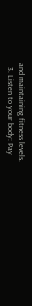and maintaining fitness levels.
  3. Listen to your body: Pay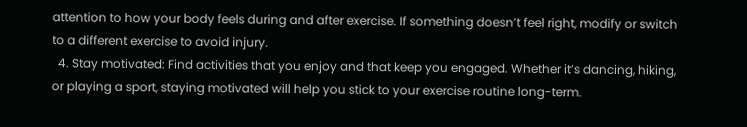attention to how your body feels during and after exercise. If something doesn’t feel right, modify or switch to a different exercise to avoid injury.
  4. Stay motivated: Find activities that you enjoy and that keep you engaged. Whether it’s dancing, hiking, or playing a sport, staying motivated will help you stick to your exercise routine long-term.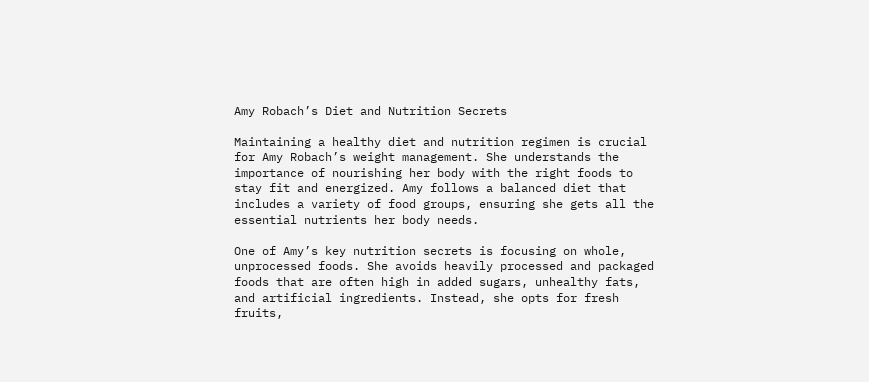Amy Robach’s Diet and Nutrition Secrets

Maintaining a healthy diet and nutrition regimen is crucial for Amy Robach’s weight management. She understands the importance of nourishing her body with the right foods to stay fit and energized. Amy follows a balanced diet that includes a variety of food groups, ensuring she gets all the essential nutrients her body needs.

One of Amy’s key nutrition secrets is focusing on whole, unprocessed foods. She avoids heavily processed and packaged foods that are often high in added sugars, unhealthy fats, and artificial ingredients. Instead, she opts for fresh fruits,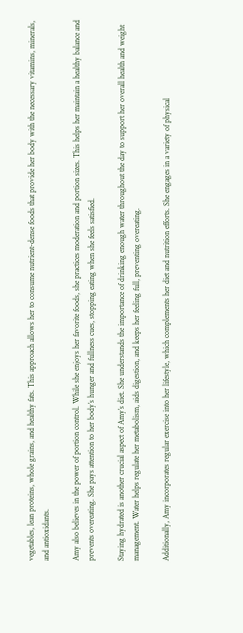vegetables, lean proteins, whole grains, and healthy fats. This approach allows her to consume nutrient-dense foods that provide her body with the necessary vitamins, minerals, and antioxidants.

Amy also believes in the power of portion control. While she enjoys her favorite foods, she practices moderation and portion sizes. This helps her maintain a healthy balance and prevents overeating. She pays attention to her body’s hunger and fullness cues, stopping eating when she feels satisfied.

Staying hydrated is another crucial aspect of Amy’s diet. She understands the importance of drinking enough water throughout the day to support her overall health and weight management. Water helps regulate her metabolism, aids digestion, and keeps her feeling full, preventing overeating.

Additionally, Amy incorporates regular exercise into her lifestyle, which complements her diet and nutrition efforts. She engages in a variety of physical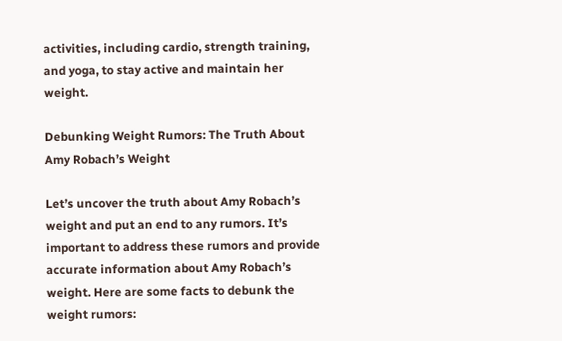activities, including cardio, strength training, and yoga, to stay active and maintain her weight.

Debunking Weight Rumors: The Truth About Amy Robach’s Weight

Let’s uncover the truth about Amy Robach’s weight and put an end to any rumors. It’s important to address these rumors and provide accurate information about Amy Robach’s weight. Here are some facts to debunk the weight rumors: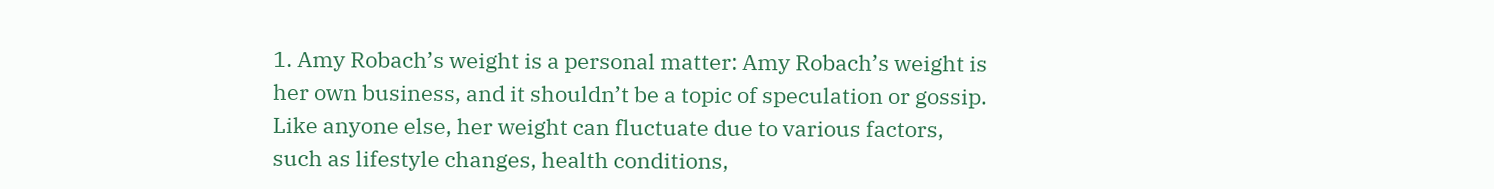1. Amy Robach’s weight is a personal matter: Amy Robach’s weight is her own business, and it shouldn’t be a topic of speculation or gossip. Like anyone else, her weight can fluctuate due to various factors, such as lifestyle changes, health conditions,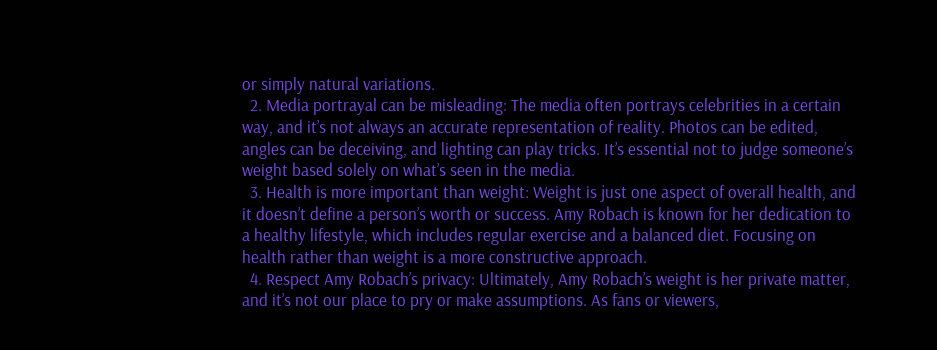or simply natural variations.
  2. Media portrayal can be misleading: The media often portrays celebrities in a certain way, and it’s not always an accurate representation of reality. Photos can be edited, angles can be deceiving, and lighting can play tricks. It’s essential not to judge someone’s weight based solely on what’s seen in the media.
  3. Health is more important than weight: Weight is just one aspect of overall health, and it doesn’t define a person’s worth or success. Amy Robach is known for her dedication to a healthy lifestyle, which includes regular exercise and a balanced diet. Focusing on health rather than weight is a more constructive approach.
  4. Respect Amy Robach’s privacy: Ultimately, Amy Robach’s weight is her private matter, and it’s not our place to pry or make assumptions. As fans or viewers,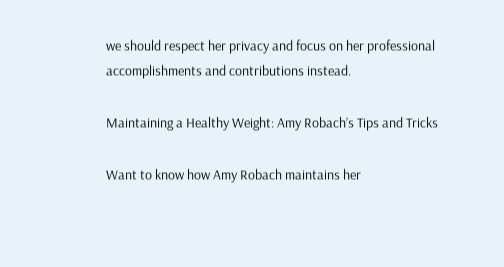we should respect her privacy and focus on her professional accomplishments and contributions instead.

Maintaining a Healthy Weight: Amy Robach’s Tips and Tricks

Want to know how Amy Robach maintains her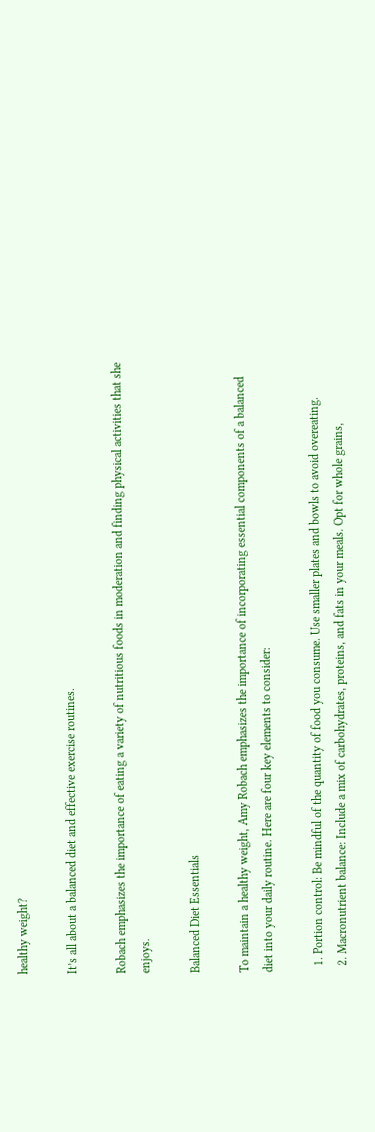healthy weight?

It’s all about a balanced diet and effective exercise routines.

Robach emphasizes the importance of eating a variety of nutritious foods in moderation and finding physical activities that she enjoys.

Balanced Diet Essentials

To maintain a healthy weight, Amy Robach emphasizes the importance of incorporating essential components of a balanced diet into your daily routine. Here are four key elements to consider:

  1. Portion control: Be mindful of the quantity of food you consume. Use smaller plates and bowls to avoid overeating.
  2. Macronutrient balance: Include a mix of carbohydrates, proteins, and fats in your meals. Opt for whole grains,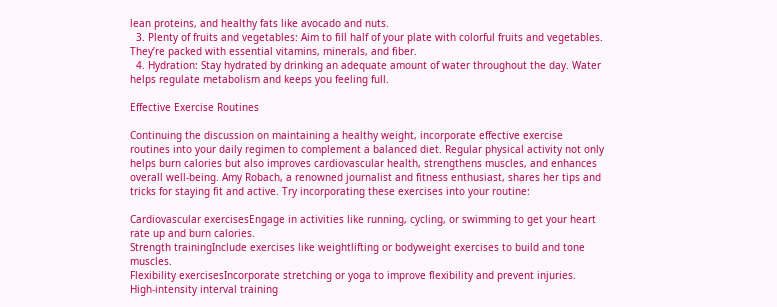lean proteins, and healthy fats like avocado and nuts.
  3. Plenty of fruits and vegetables: Aim to fill half of your plate with colorful fruits and vegetables. They’re packed with essential vitamins, minerals, and fiber.
  4. Hydration: Stay hydrated by drinking an adequate amount of water throughout the day. Water helps regulate metabolism and keeps you feeling full.

Effective Exercise Routines

Continuing the discussion on maintaining a healthy weight, incorporate effective exercise routines into your daily regimen to complement a balanced diet. Regular physical activity not only helps burn calories but also improves cardiovascular health, strengthens muscles, and enhances overall well-being. Amy Robach, a renowned journalist and fitness enthusiast, shares her tips and tricks for staying fit and active. Try incorporating these exercises into your routine:

Cardiovascular exercisesEngage in activities like running, cycling, or swimming to get your heart rate up and burn calories.
Strength trainingInclude exercises like weightlifting or bodyweight exercises to build and tone muscles.
Flexibility exercisesIncorporate stretching or yoga to improve flexibility and prevent injuries.
High-intensity interval training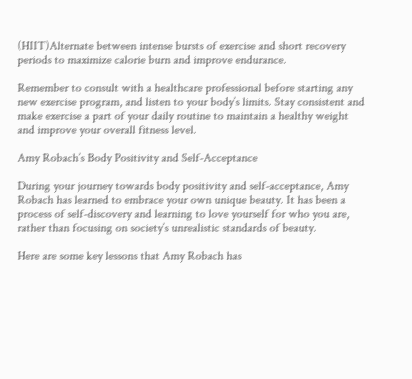(HIIT)Alternate between intense bursts of exercise and short recovery periods to maximize calorie burn and improve endurance.

Remember to consult with a healthcare professional before starting any new exercise program, and listen to your body’s limits. Stay consistent and make exercise a part of your daily routine to maintain a healthy weight and improve your overall fitness level.

Amy Robach’s Body Positivity and Self-Acceptance

During your journey towards body positivity and self-acceptance, Amy Robach has learned to embrace your own unique beauty. It has been a process of self-discovery and learning to love yourself for who you are, rather than focusing on society’s unrealistic standards of beauty.

Here are some key lessons that Amy Robach has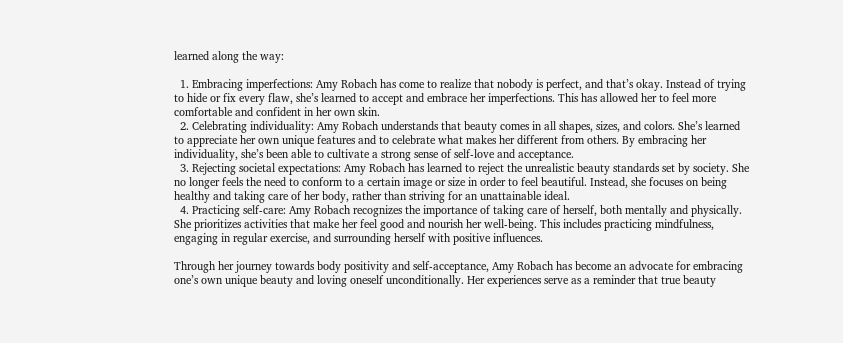learned along the way:

  1. Embracing imperfections: Amy Robach has come to realize that nobody is perfect, and that’s okay. Instead of trying to hide or fix every flaw, she’s learned to accept and embrace her imperfections. This has allowed her to feel more comfortable and confident in her own skin.
  2. Celebrating individuality: Amy Robach understands that beauty comes in all shapes, sizes, and colors. She’s learned to appreciate her own unique features and to celebrate what makes her different from others. By embracing her individuality, she’s been able to cultivate a strong sense of self-love and acceptance.
  3. Rejecting societal expectations: Amy Robach has learned to reject the unrealistic beauty standards set by society. She no longer feels the need to conform to a certain image or size in order to feel beautiful. Instead, she focuses on being healthy and taking care of her body, rather than striving for an unattainable ideal.
  4. Practicing self-care: Amy Robach recognizes the importance of taking care of herself, both mentally and physically. She prioritizes activities that make her feel good and nourish her well-being. This includes practicing mindfulness, engaging in regular exercise, and surrounding herself with positive influences.

Through her journey towards body positivity and self-acceptance, Amy Robach has become an advocate for embracing one’s own unique beauty and loving oneself unconditionally. Her experiences serve as a reminder that true beauty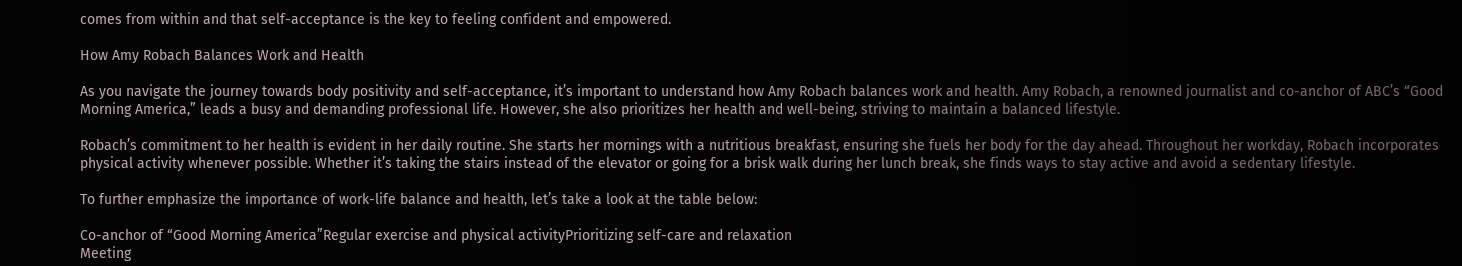comes from within and that self-acceptance is the key to feeling confident and empowered.

How Amy Robach Balances Work and Health

As you navigate the journey towards body positivity and self-acceptance, it’s important to understand how Amy Robach balances work and health. Amy Robach, a renowned journalist and co-anchor of ABC’s “Good Morning America,” leads a busy and demanding professional life. However, she also prioritizes her health and well-being, striving to maintain a balanced lifestyle.

Robach’s commitment to her health is evident in her daily routine. She starts her mornings with a nutritious breakfast, ensuring she fuels her body for the day ahead. Throughout her workday, Robach incorporates physical activity whenever possible. Whether it’s taking the stairs instead of the elevator or going for a brisk walk during her lunch break, she finds ways to stay active and avoid a sedentary lifestyle.

To further emphasize the importance of work-life balance and health, let’s take a look at the table below:

Co-anchor of “Good Morning America”Regular exercise and physical activityPrioritizing self-care and relaxation
Meeting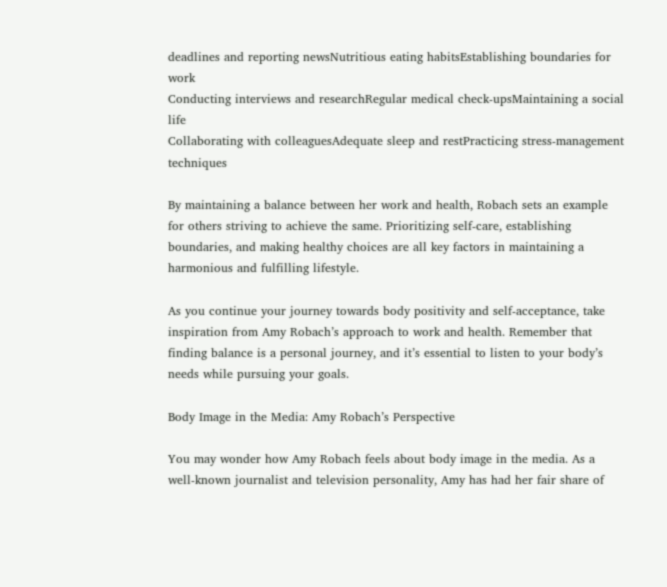deadlines and reporting newsNutritious eating habitsEstablishing boundaries for work
Conducting interviews and researchRegular medical check-upsMaintaining a social life
Collaborating with colleaguesAdequate sleep and restPracticing stress-management techniques

By maintaining a balance between her work and health, Robach sets an example for others striving to achieve the same. Prioritizing self-care, establishing boundaries, and making healthy choices are all key factors in maintaining a harmonious and fulfilling lifestyle.

As you continue your journey towards body positivity and self-acceptance, take inspiration from Amy Robach’s approach to work and health. Remember that finding balance is a personal journey, and it’s essential to listen to your body’s needs while pursuing your goals.

Body Image in the Media: Amy Robach’s Perspective

You may wonder how Amy Robach feels about body image in the media. As a well-known journalist and television personality, Amy has had her fair share of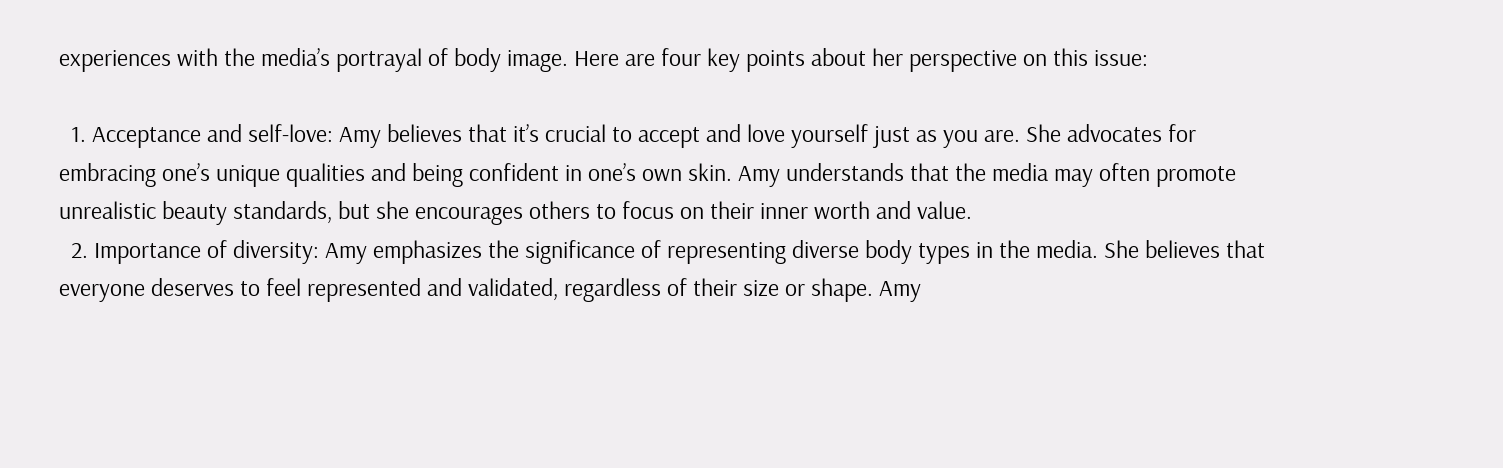experiences with the media’s portrayal of body image. Here are four key points about her perspective on this issue:

  1. Acceptance and self-love: Amy believes that it’s crucial to accept and love yourself just as you are. She advocates for embracing one’s unique qualities and being confident in one’s own skin. Amy understands that the media may often promote unrealistic beauty standards, but she encourages others to focus on their inner worth and value.
  2. Importance of diversity: Amy emphasizes the significance of representing diverse body types in the media. She believes that everyone deserves to feel represented and validated, regardless of their size or shape. Amy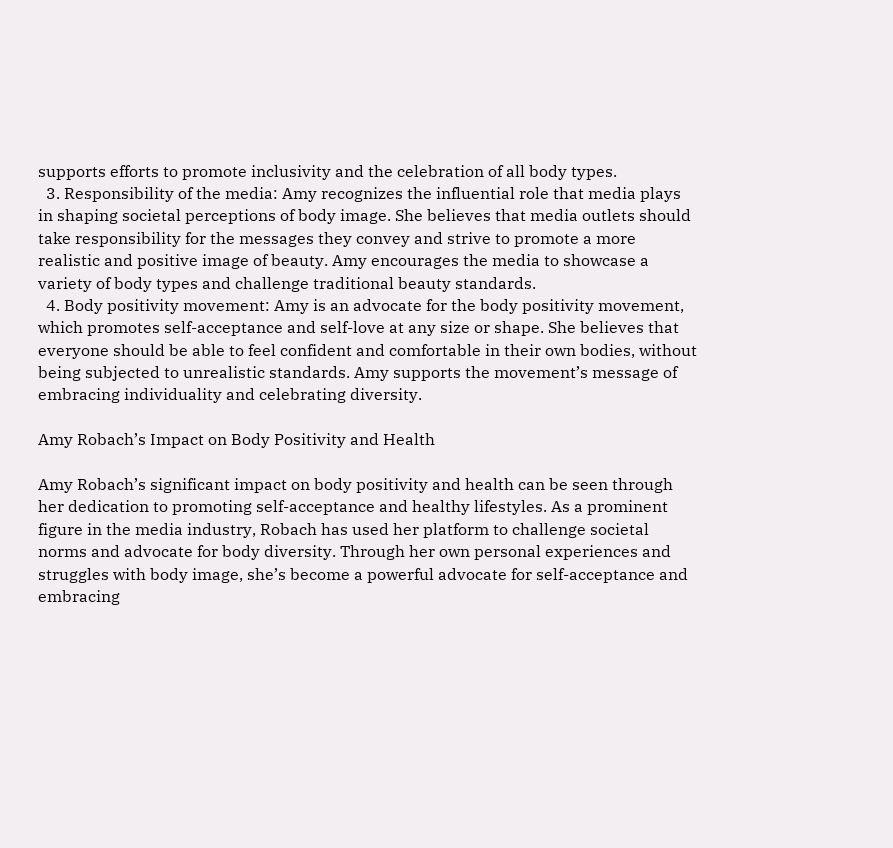supports efforts to promote inclusivity and the celebration of all body types.
  3. Responsibility of the media: Amy recognizes the influential role that media plays in shaping societal perceptions of body image. She believes that media outlets should take responsibility for the messages they convey and strive to promote a more realistic and positive image of beauty. Amy encourages the media to showcase a variety of body types and challenge traditional beauty standards.
  4. Body positivity movement: Amy is an advocate for the body positivity movement, which promotes self-acceptance and self-love at any size or shape. She believes that everyone should be able to feel confident and comfortable in their own bodies, without being subjected to unrealistic standards. Amy supports the movement’s message of embracing individuality and celebrating diversity.

Amy Robach’s Impact on Body Positivity and Health

Amy Robach’s significant impact on body positivity and health can be seen through her dedication to promoting self-acceptance and healthy lifestyles. As a prominent figure in the media industry, Robach has used her platform to challenge societal norms and advocate for body diversity. Through her own personal experiences and struggles with body image, she’s become a powerful advocate for self-acceptance and embracing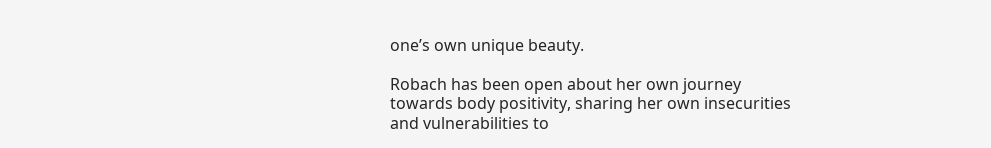one’s own unique beauty.

Robach has been open about her own journey towards body positivity, sharing her own insecurities and vulnerabilities to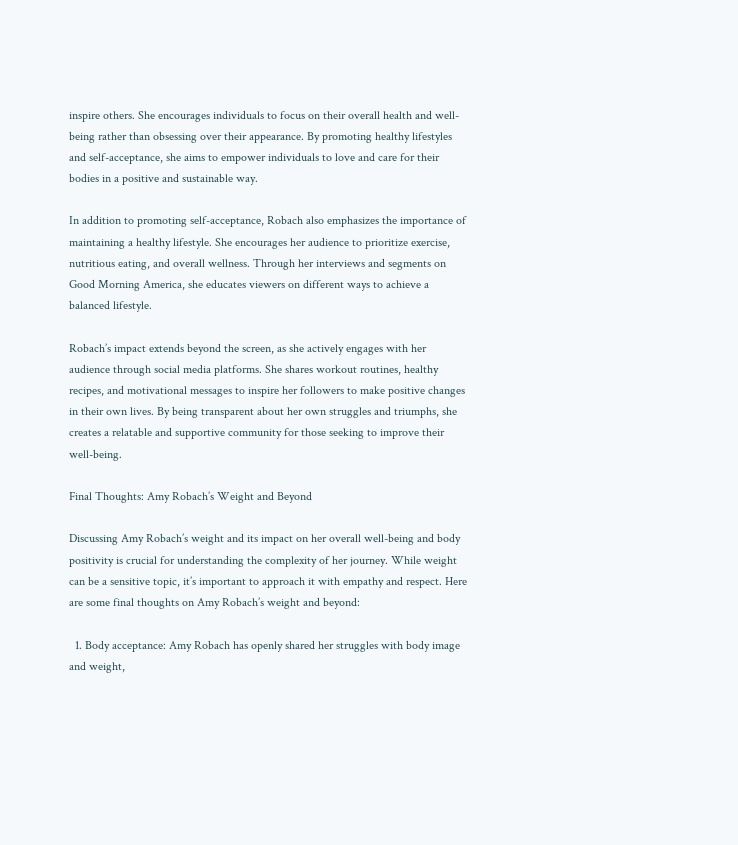inspire others. She encourages individuals to focus on their overall health and well-being rather than obsessing over their appearance. By promoting healthy lifestyles and self-acceptance, she aims to empower individuals to love and care for their bodies in a positive and sustainable way.

In addition to promoting self-acceptance, Robach also emphasizes the importance of maintaining a healthy lifestyle. She encourages her audience to prioritize exercise, nutritious eating, and overall wellness. Through her interviews and segments on Good Morning America, she educates viewers on different ways to achieve a balanced lifestyle.

Robach’s impact extends beyond the screen, as she actively engages with her audience through social media platforms. She shares workout routines, healthy recipes, and motivational messages to inspire her followers to make positive changes in their own lives. By being transparent about her own struggles and triumphs, she creates a relatable and supportive community for those seeking to improve their well-being.

Final Thoughts: Amy Robach’s Weight and Beyond

Discussing Amy Robach’s weight and its impact on her overall well-being and body positivity is crucial for understanding the complexity of her journey. While weight can be a sensitive topic, it’s important to approach it with empathy and respect. Here are some final thoughts on Amy Robach’s weight and beyond:

  1. Body acceptance: Amy Robach has openly shared her struggles with body image and weight,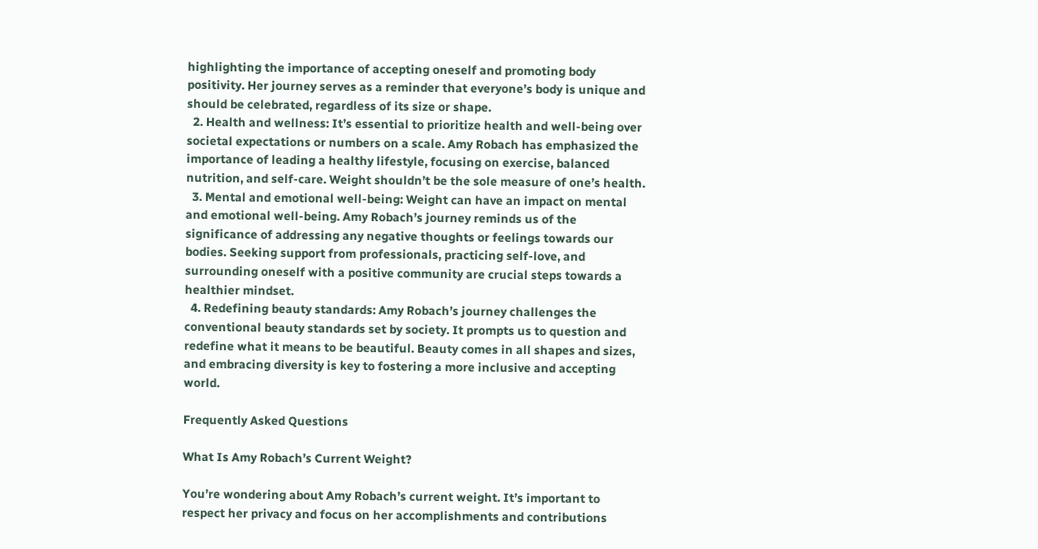highlighting the importance of accepting oneself and promoting body positivity. Her journey serves as a reminder that everyone’s body is unique and should be celebrated, regardless of its size or shape.
  2. Health and wellness: It’s essential to prioritize health and well-being over societal expectations or numbers on a scale. Amy Robach has emphasized the importance of leading a healthy lifestyle, focusing on exercise, balanced nutrition, and self-care. Weight shouldn’t be the sole measure of one’s health.
  3. Mental and emotional well-being: Weight can have an impact on mental and emotional well-being. Amy Robach’s journey reminds us of the significance of addressing any negative thoughts or feelings towards our bodies. Seeking support from professionals, practicing self-love, and surrounding oneself with a positive community are crucial steps towards a healthier mindset.
  4. Redefining beauty standards: Amy Robach’s journey challenges the conventional beauty standards set by society. It prompts us to question and redefine what it means to be beautiful. Beauty comes in all shapes and sizes, and embracing diversity is key to fostering a more inclusive and accepting world.

Frequently Asked Questions

What Is Amy Robach’s Current Weight?

You’re wondering about Amy Robach’s current weight. It’s important to respect her privacy and focus on her accomplishments and contributions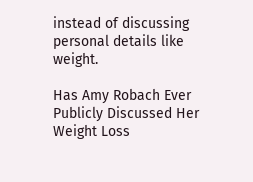instead of discussing personal details like weight.

Has Amy Robach Ever Publicly Discussed Her Weight Loss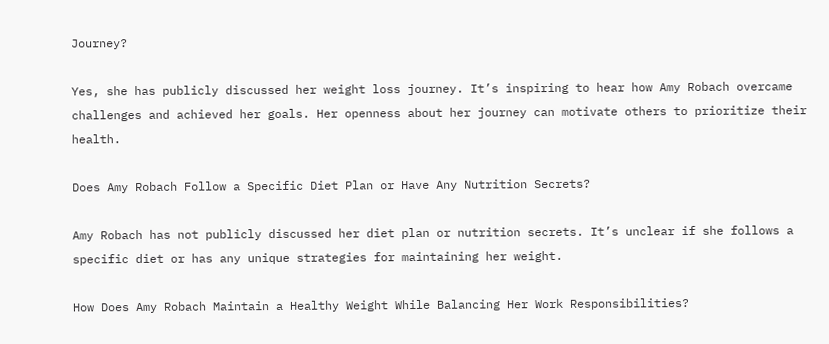Journey?

Yes, she has publicly discussed her weight loss journey. It’s inspiring to hear how Amy Robach overcame challenges and achieved her goals. Her openness about her journey can motivate others to prioritize their health.

Does Amy Robach Follow a Specific Diet Plan or Have Any Nutrition Secrets?

Amy Robach has not publicly discussed her diet plan or nutrition secrets. It’s unclear if she follows a specific diet or has any unique strategies for maintaining her weight.

How Does Amy Robach Maintain a Healthy Weight While Balancing Her Work Responsibilities?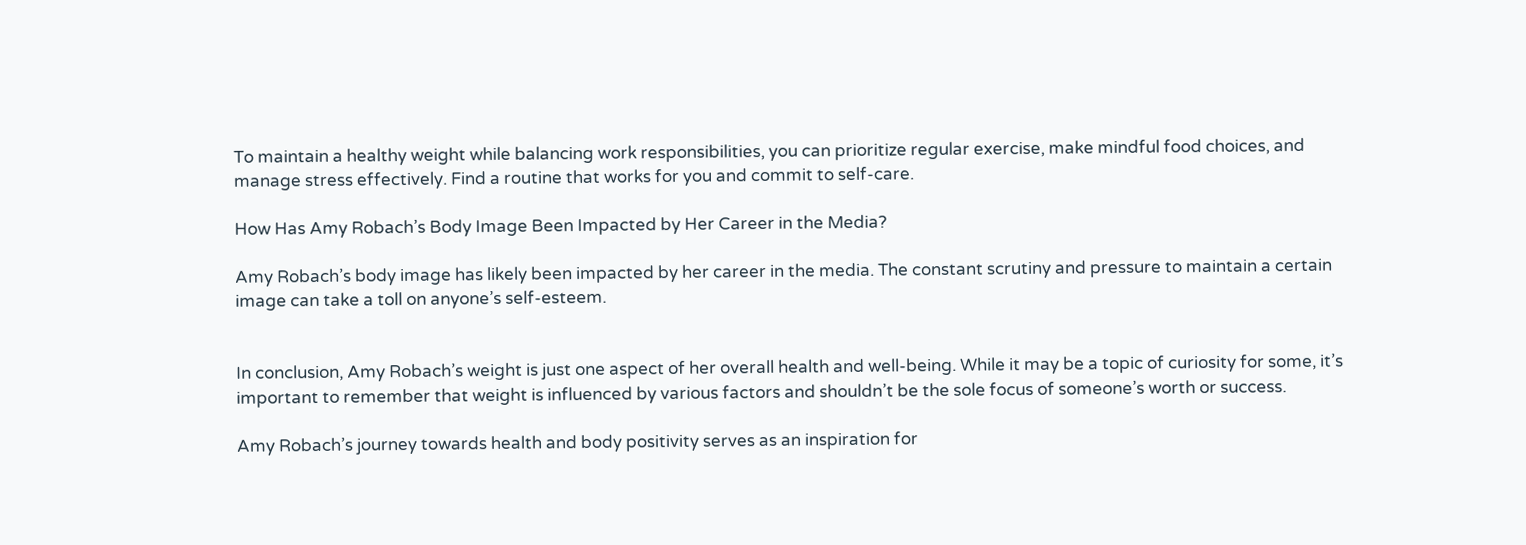To maintain a healthy weight while balancing work responsibilities, you can prioritize regular exercise, make mindful food choices, and manage stress effectively. Find a routine that works for you and commit to self-care.

How Has Amy Robach’s Body Image Been Impacted by Her Career in the Media?

Amy Robach’s body image has likely been impacted by her career in the media. The constant scrutiny and pressure to maintain a certain image can take a toll on anyone’s self-esteem.


In conclusion, Amy Robach’s weight is just one aspect of her overall health and well-being. While it may be a topic of curiosity for some, it’s important to remember that weight is influenced by various factors and shouldn’t be the sole focus of someone’s worth or success.

Amy Robach’s journey towards health and body positivity serves as an inspiration for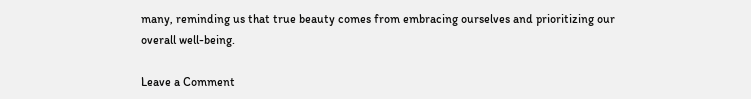many, reminding us that true beauty comes from embracing ourselves and prioritizing our overall well-being.

Leave a Comment